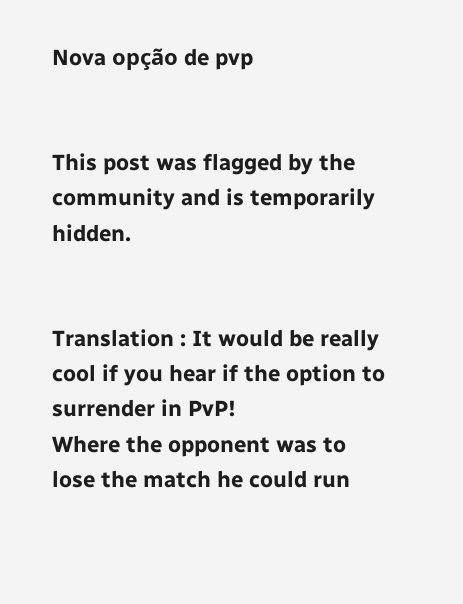Nova opção de pvp


This post was flagged by the community and is temporarily hidden.


Translation : It would be really cool if you hear if the option to surrender in PvP!
Where the opponent was to lose the match he could run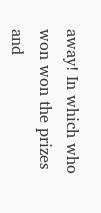away! In which who won won the prizes and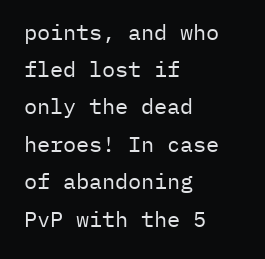points, and who fled lost if only the dead heroes! In case of abandoning PvP with the 5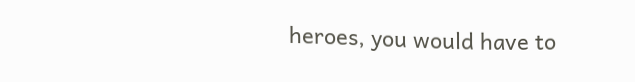heroes, you would have to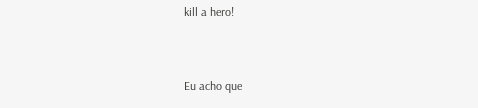kill a hero!


Eu acho que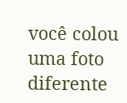você colou uma foto diferente